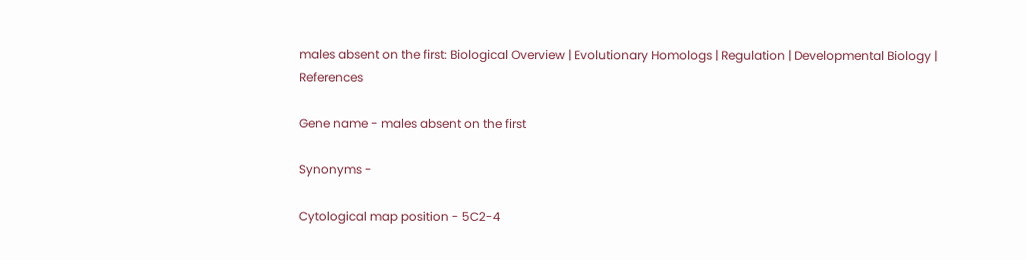males absent on the first: Biological Overview | Evolutionary Homologs | Regulation | Developmental Biology | References

Gene name - males absent on the first

Synonyms -

Cytological map position - 5C2-4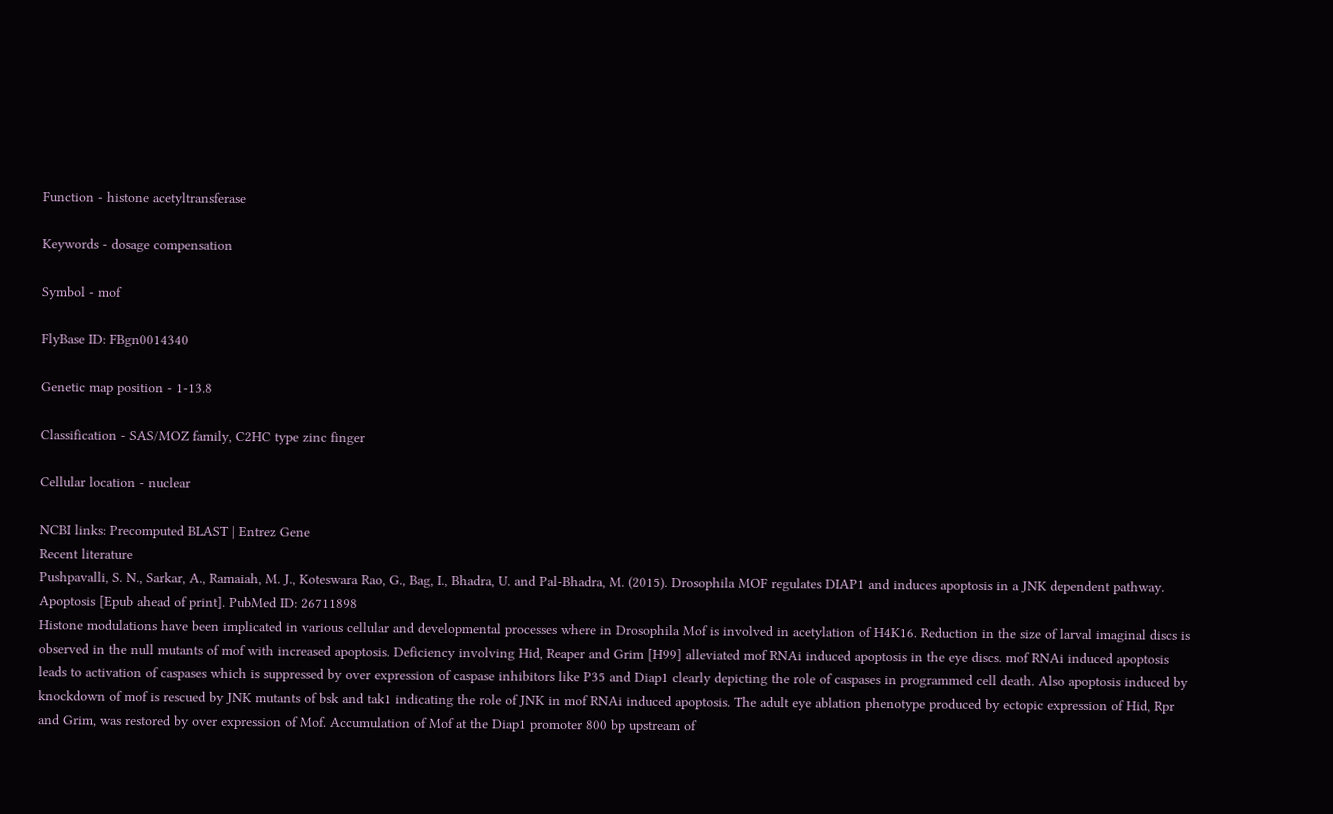Function - histone acetyltransferase

Keywords - dosage compensation

Symbol - mof

FlyBase ID: FBgn0014340

Genetic map position - 1-13.8

Classification - SAS/MOZ family, C2HC type zinc finger

Cellular location - nuclear

NCBI links: Precomputed BLAST | Entrez Gene
Recent literature
Pushpavalli, S. N., Sarkar, A., Ramaiah, M. J., Koteswara Rao, G., Bag, I., Bhadra, U. and Pal-Bhadra, M. (2015). Drosophila MOF regulates DIAP1 and induces apoptosis in a JNK dependent pathway. Apoptosis [Epub ahead of print]. PubMed ID: 26711898
Histone modulations have been implicated in various cellular and developmental processes where in Drosophila Mof is involved in acetylation of H4K16. Reduction in the size of larval imaginal discs is observed in the null mutants of mof with increased apoptosis. Deficiency involving Hid, Reaper and Grim [H99] alleviated mof RNAi induced apoptosis in the eye discs. mof RNAi induced apoptosis leads to activation of caspases which is suppressed by over expression of caspase inhibitors like P35 and Diap1 clearly depicting the role of caspases in programmed cell death. Also apoptosis induced by knockdown of mof is rescued by JNK mutants of bsk and tak1 indicating the role of JNK in mof RNAi induced apoptosis. The adult eye ablation phenotype produced by ectopic expression of Hid, Rpr and Grim, was restored by over expression of Mof. Accumulation of Mof at the Diap1 promoter 800 bp upstream of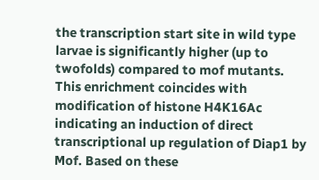the transcription start site in wild type larvae is significantly higher (up to twofolds) compared to mof mutants. This enrichment coincides with modification of histone H4K16Ac indicating an induction of direct transcriptional up regulation of Diap1 by Mof. Based on these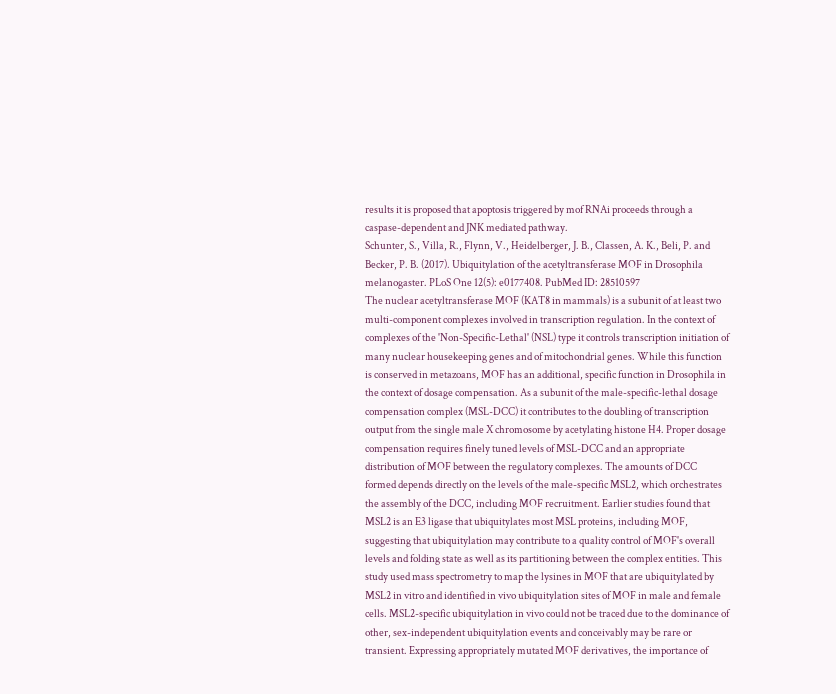results it is proposed that apoptosis triggered by mof RNAi proceeds through a caspase-dependent and JNK mediated pathway.
Schunter, S., Villa, R., Flynn, V., Heidelberger, J. B., Classen, A. K., Beli, P. and Becker, P. B. (2017). Ubiquitylation of the acetyltransferase MOF in Drosophila melanogaster. PLoS One 12(5): e0177408. PubMed ID: 28510597
The nuclear acetyltransferase MOF (KAT8 in mammals) is a subunit of at least two multi-component complexes involved in transcription regulation. In the context of complexes of the 'Non-Specific-Lethal' (NSL) type it controls transcription initiation of many nuclear housekeeping genes and of mitochondrial genes. While this function is conserved in metazoans, MOF has an additional, specific function in Drosophila in the context of dosage compensation. As a subunit of the male-specific-lethal dosage compensation complex (MSL-DCC) it contributes to the doubling of transcription output from the single male X chromosome by acetylating histone H4. Proper dosage compensation requires finely tuned levels of MSL-DCC and an appropriate distribution of MOF between the regulatory complexes. The amounts of DCC formed depends directly on the levels of the male-specific MSL2, which orchestrates the assembly of the DCC, including MOF recruitment. Earlier studies found that MSL2 is an E3 ligase that ubiquitylates most MSL proteins, including MOF, suggesting that ubiquitylation may contribute to a quality control of MOF's overall levels and folding state as well as its partitioning between the complex entities. This study used mass spectrometry to map the lysines in MOF that are ubiquitylated by MSL2 in vitro and identified in vivo ubiquitylation sites of MOF in male and female cells. MSL2-specific ubiquitylation in vivo could not be traced due to the dominance of other, sex-independent ubiquitylation events and conceivably may be rare or transient. Expressing appropriately mutated MOF derivatives, the importance of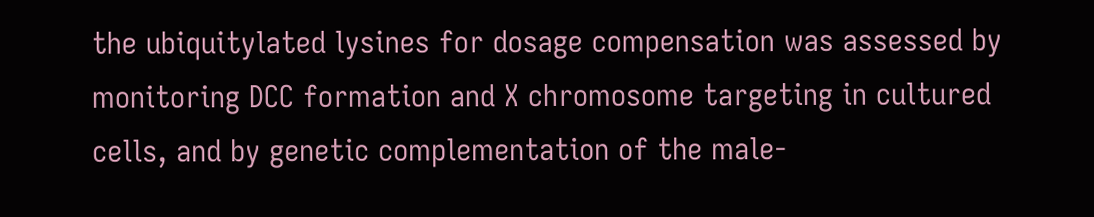the ubiquitylated lysines for dosage compensation was assessed by monitoring DCC formation and X chromosome targeting in cultured cells, and by genetic complementation of the male-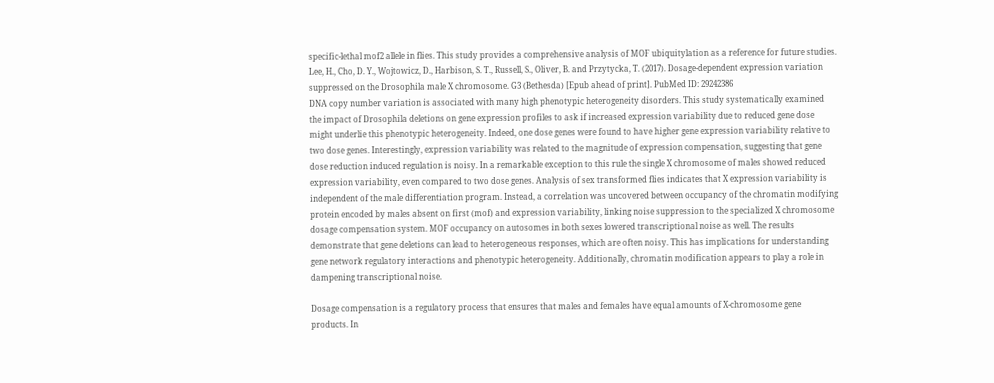specific-lethal mof2 allele in flies. This study provides a comprehensive analysis of MOF ubiquitylation as a reference for future studies.
Lee, H., Cho, D. Y., Wojtowicz, D., Harbison, S. T., Russell, S., Oliver, B. and Przytycka, T. (2017). Dosage-dependent expression variation suppressed on the Drosophila male X chromosome. G3 (Bethesda) [Epub ahead of print]. PubMed ID: 29242386
DNA copy number variation is associated with many high phenotypic heterogeneity disorders. This study systematically examined the impact of Drosophila deletions on gene expression profiles to ask if increased expression variability due to reduced gene dose might underlie this phenotypic heterogeneity. Indeed, one dose genes were found to have higher gene expression variability relative to two dose genes. Interestingly, expression variability was related to the magnitude of expression compensation, suggesting that gene dose reduction induced regulation is noisy. In a remarkable exception to this rule the single X chromosome of males showed reduced expression variability, even compared to two dose genes. Analysis of sex transformed flies indicates that X expression variability is independent of the male differentiation program. Instead, a correlation was uncovered between occupancy of the chromatin modifying protein encoded by males absent on first (mof) and expression variability, linking noise suppression to the specialized X chromosome dosage compensation system. MOF occupancy on autosomes in both sexes lowered transcriptional noise as well. The results demonstrate that gene deletions can lead to heterogeneous responses, which are often noisy. This has implications for understanding gene network regulatory interactions and phenotypic heterogeneity. Additionally, chromatin modification appears to play a role in dampening transcriptional noise.

Dosage compensation is a regulatory process that ensures that males and females have equal amounts of X-chromosome gene products. In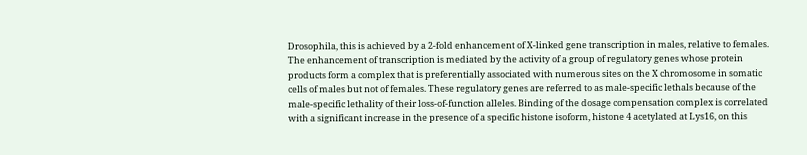Drosophila, this is achieved by a 2-fold enhancement of X-linked gene transcription in males, relative to females. The enhancement of transcription is mediated by the activity of a group of regulatory genes whose protein products form a complex that is preferentially associated with numerous sites on the X chromosome in somatic cells of males but not of females. These regulatory genes are referred to as male-specific lethals because of the male-specific lethality of their loss-of-function alleles. Binding of the dosage compensation complex is correlated with a significant increase in the presence of a specific histone isoform, histone 4 acetylated at Lys16, on this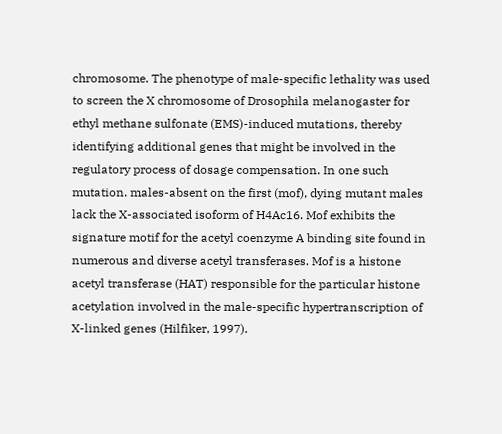chromosome. The phenotype of male-specific lethality was used to screen the X chromosome of Drosophila melanogaster for ethyl methane sulfonate (EMS)-induced mutations, thereby identifying additional genes that might be involved in the regulatory process of dosage compensation. In one such mutation. males-absent on the first (mof), dying mutant males lack the X-associated isoform of H4Ac16. Mof exhibits the signature motif for the acetyl coenzyme A binding site found in numerous and diverse acetyl transferases. Mof is a histone acetyl transferase (HAT) responsible for the particular histone acetylation involved in the male-specific hypertranscription of X-linked genes (Hilfiker, 1997).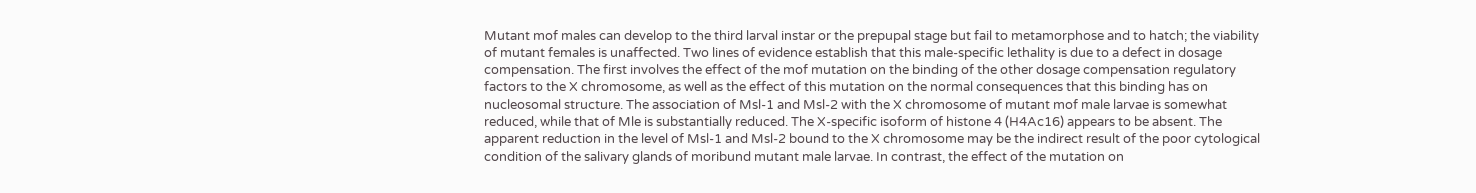Mutant mof males can develop to the third larval instar or the prepupal stage but fail to metamorphose and to hatch; the viability of mutant females is unaffected. Two lines of evidence establish that this male-specific lethality is due to a defect in dosage compensation. The first involves the effect of the mof mutation on the binding of the other dosage compensation regulatory factors to the X chromosome, as well as the effect of this mutation on the normal consequences that this binding has on nucleosomal structure. The association of Msl-1 and Msl-2 with the X chromosome of mutant mof male larvae is somewhat reduced, while that of Mle is substantially reduced. The X-specific isoform of histone 4 (H4Ac16) appears to be absent. The apparent reduction in the level of Msl-1 and Msl-2 bound to the X chromosome may be the indirect result of the poor cytological condition of the salivary glands of moribund mutant male larvae. In contrast, the effect of the mutation on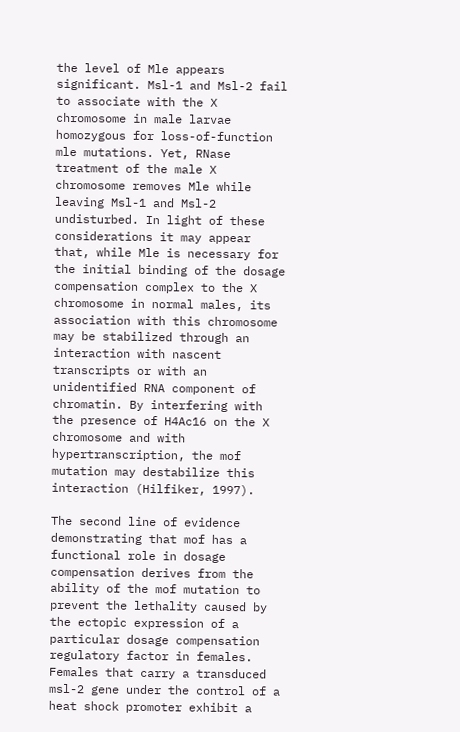the level of Mle appears significant. Msl-1 and Msl-2 fail to associate with the X chromosome in male larvae homozygous for loss-of-function mle mutations. Yet, RNase treatment of the male X chromosome removes Mle while leaving Msl-1 and Msl-2 undisturbed. In light of these considerations it may appear that, while Mle is necessary for the initial binding of the dosage compensation complex to the X chromosome in normal males, its association with this chromosome may be stabilized through an interaction with nascent transcripts or with an unidentified RNA component of chromatin. By interfering with the presence of H4Ac16 on the X chromosome and with hypertranscription, the mof mutation may destabilize this interaction (Hilfiker, 1997).

The second line of evidence demonstrating that mof has a functional role in dosage compensation derives from the ability of the mof mutation to prevent the lethality caused by the ectopic expression of a particular dosage compensation regulatory factor in females. Females that carry a transduced msl-2 gene under the control of a heat shock promoter exhibit a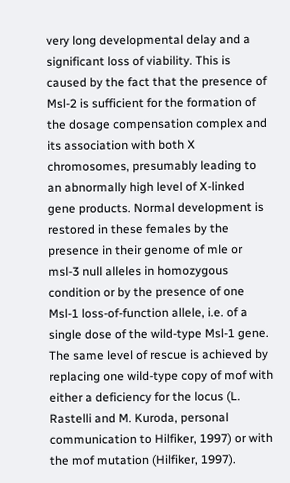very long developmental delay and a significant loss of viability. This is caused by the fact that the presence of Msl-2 is sufficient for the formation of the dosage compensation complex and its association with both X chromosomes, presumably leading to an abnormally high level of X-linked gene products. Normal development is restored in these females by the presence in their genome of mle or msl-3 null alleles in homozygous condition or by the presence of one Msl-1 loss-of-function allele, i.e. of a single dose of the wild-type Msl-1 gene. The same level of rescue is achieved by replacing one wild-type copy of mof with either a deficiency for the locus (L. Rastelli and M. Kuroda, personal communication to Hilfiker, 1997) or with the mof mutation (Hilfiker, 1997).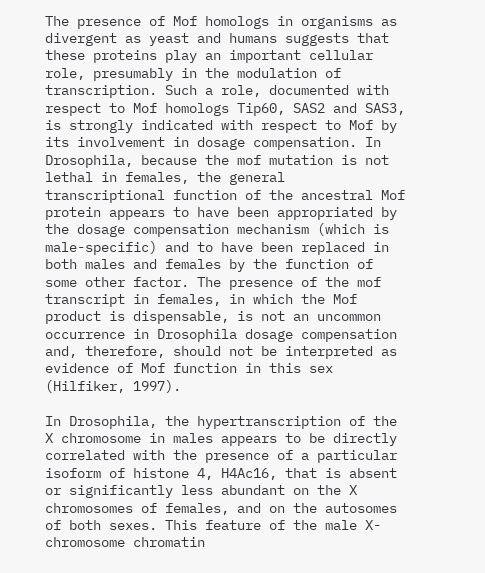The presence of Mof homologs in organisms as divergent as yeast and humans suggests that these proteins play an important cellular role, presumably in the modulation of transcription. Such a role, documented with respect to Mof homologs Tip60, SAS2 and SAS3, is strongly indicated with respect to Mof by its involvement in dosage compensation. In Drosophila, because the mof mutation is not lethal in females, the general transcriptional function of the ancestral Mof protein appears to have been appropriated by the dosage compensation mechanism (which is male-specific) and to have been replaced in both males and females by the function of some other factor. The presence of the mof transcript in females, in which the Mof product is dispensable, is not an uncommon occurrence in Drosophila dosage compensation and, therefore, should not be interpreted as evidence of Mof function in this sex (Hilfiker, 1997).

In Drosophila, the hypertranscription of the X chromosome in males appears to be directly correlated with the presence of a particular isoform of histone 4, H4Ac16, that is absent or significantly less abundant on the X chromosomes of females, and on the autosomes of both sexes. This feature of the male X-chromosome chromatin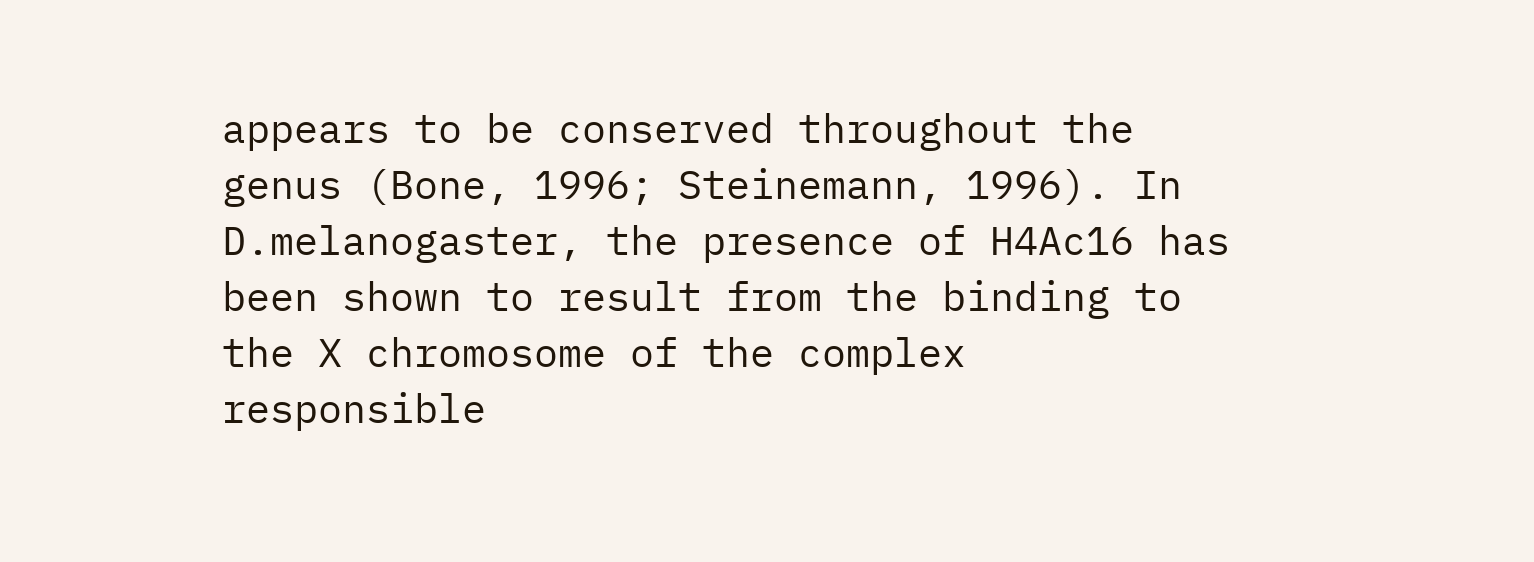appears to be conserved throughout the genus (Bone, 1996; Steinemann, 1996). In D.melanogaster, the presence of H4Ac16 has been shown to result from the binding to the X chromosome of the complex responsible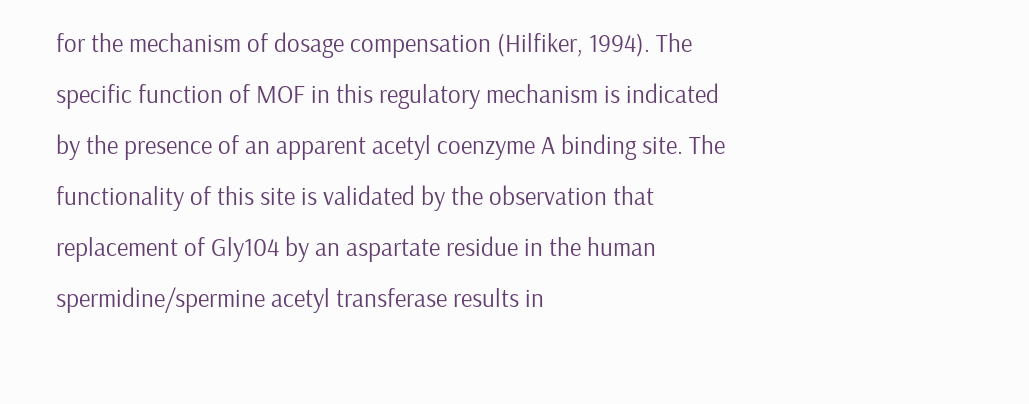for the mechanism of dosage compensation (Hilfiker, 1994). The specific function of MOF in this regulatory mechanism is indicated by the presence of an apparent acetyl coenzyme A binding site. The functionality of this site is validated by the observation that replacement of Gly104 by an aspartate residue in the human spermidine/spermine acetyl transferase results in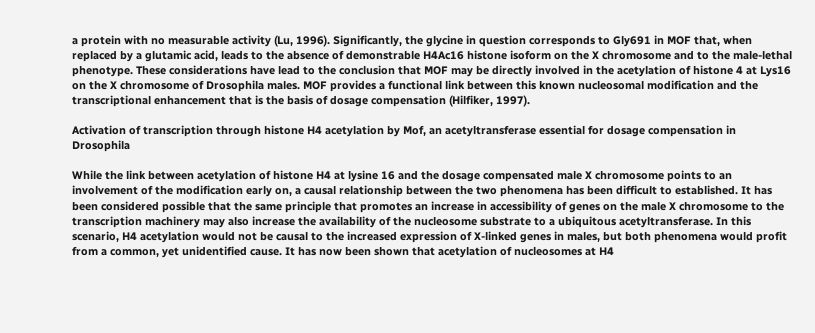a protein with no measurable activity (Lu, 1996). Significantly, the glycine in question corresponds to Gly691 in MOF that, when replaced by a glutamic acid, leads to the absence of demonstrable H4Ac16 histone isoform on the X chromosome and to the male-lethal phenotype. These considerations have lead to the conclusion that MOF may be directly involved in the acetylation of histone 4 at Lys16 on the X chromosome of Drosophila males. MOF provides a functional link between this known nucleosomal modification and the transcriptional enhancement that is the basis of dosage compensation (Hilfiker, 1997).

Activation of transcription through histone H4 acetylation by Mof, an acetyltransferase essential for dosage compensation in Drosophila

While the link between acetylation of histone H4 at lysine 16 and the dosage compensated male X chromosome points to an involvement of the modification early on, a causal relationship between the two phenomena has been difficult to established. It has been considered possible that the same principle that promotes an increase in accessibility of genes on the male X chromosome to the transcription machinery may also increase the availability of the nucleosome substrate to a ubiquitous acetyltransferase. In this scenario, H4 acetylation would not be causal to the increased expression of X-linked genes in males, but both phenomena would profit from a common, yet unidentified cause. It has now been shown that acetylation of nucleosomes at H4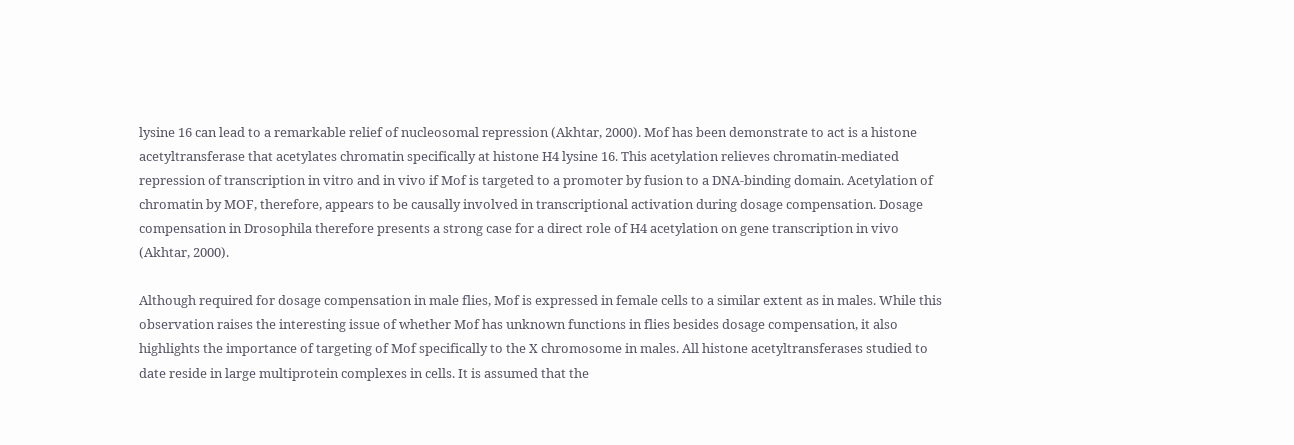lysine 16 can lead to a remarkable relief of nucleosomal repression (Akhtar, 2000). Mof has been demonstrate to act is a histone acetyltransferase that acetylates chromatin specifically at histone H4 lysine 16. This acetylation relieves chromatin-mediated repression of transcription in vitro and in vivo if Mof is targeted to a promoter by fusion to a DNA-binding domain. Acetylation of chromatin by MOF, therefore, appears to be causally involved in transcriptional activation during dosage compensation. Dosage compensation in Drosophila therefore presents a strong case for a direct role of H4 acetylation on gene transcription in vivo (Akhtar, 2000).

Although required for dosage compensation in male flies, Mof is expressed in female cells to a similar extent as in males. While this observation raises the interesting issue of whether Mof has unknown functions in flies besides dosage compensation, it also highlights the importance of targeting of Mof specifically to the X chromosome in males. All histone acetyltransferases studied to date reside in large multiprotein complexes in cells. It is assumed that the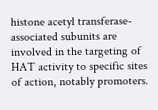histone acetyl transferase-associated subunits are involved in the targeting of HAT activity to specific sites of action, notably promoters.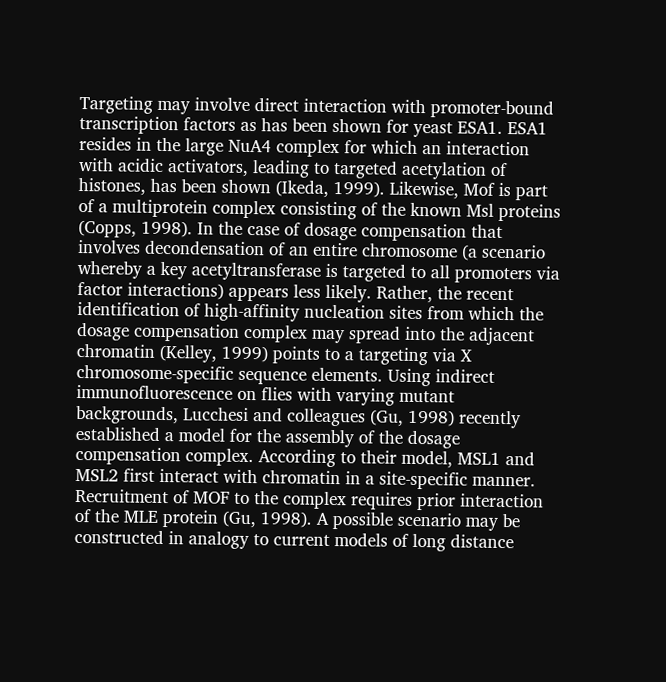Targeting may involve direct interaction with promoter-bound transcription factors as has been shown for yeast ESA1. ESA1 resides in the large NuA4 complex for which an interaction with acidic activators, leading to targeted acetylation of histones, has been shown (Ikeda, 1999). Likewise, Mof is part of a multiprotein complex consisting of the known Msl proteins (Copps, 1998). In the case of dosage compensation that involves decondensation of an entire chromosome (a scenario whereby a key acetyltransferase is targeted to all promoters via factor interactions) appears less likely. Rather, the recent identification of high-affinity nucleation sites from which the dosage compensation complex may spread into the adjacent chromatin (Kelley, 1999) points to a targeting via X chromosome-specific sequence elements. Using indirect immunofluorescence on flies with varying mutant backgrounds, Lucchesi and colleagues (Gu, 1998) recently established a model for the assembly of the dosage compensation complex. According to their model, MSL1 and MSL2 first interact with chromatin in a site-specific manner. Recruitment of MOF to the complex requires prior interaction of the MLE protein (Gu, 1998). A possible scenario may be constructed in analogy to current models of long distance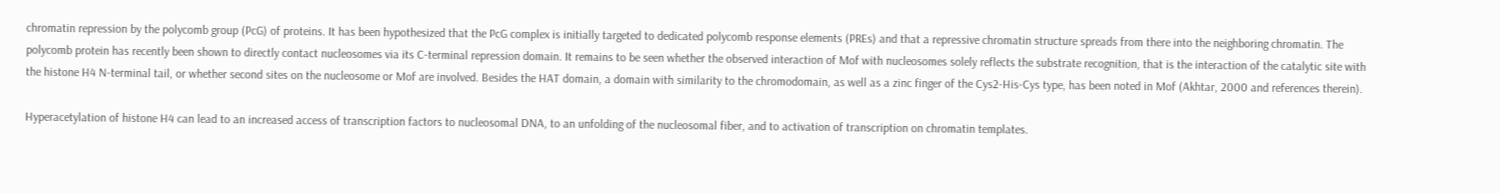chromatin repression by the polycomb group (PcG) of proteins. It has been hypothesized that the PcG complex is initially targeted to dedicated polycomb response elements (PREs) and that a repressive chromatin structure spreads from there into the neighboring chromatin. The polycomb protein has recently been shown to directly contact nucleosomes via its C-terminal repression domain. It remains to be seen whether the observed interaction of Mof with nucleosomes solely reflects the substrate recognition, that is the interaction of the catalytic site with the histone H4 N-terminal tail, or whether second sites on the nucleosome or Mof are involved. Besides the HAT domain, a domain with similarity to the chromodomain, as well as a zinc finger of the Cys2-His-Cys type, has been noted in Mof (Akhtar, 2000 and references therein).

Hyperacetylation of histone H4 can lead to an increased access of transcription factors to nucleosomal DNA, to an unfolding of the nucleosomal fiber, and to activation of transcription on chromatin templates.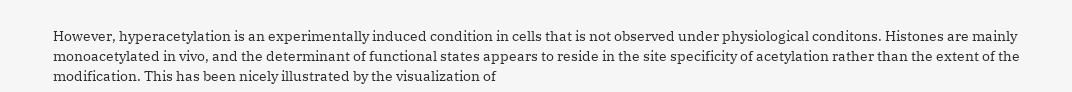However, hyperacetylation is an experimentally induced condition in cells that is not observed under physiological conditons. Histones are mainly monoacetylated in vivo, and the determinant of functional states appears to reside in the site specificity of acetylation rather than the extent of the modification. This has been nicely illustrated by the visualization of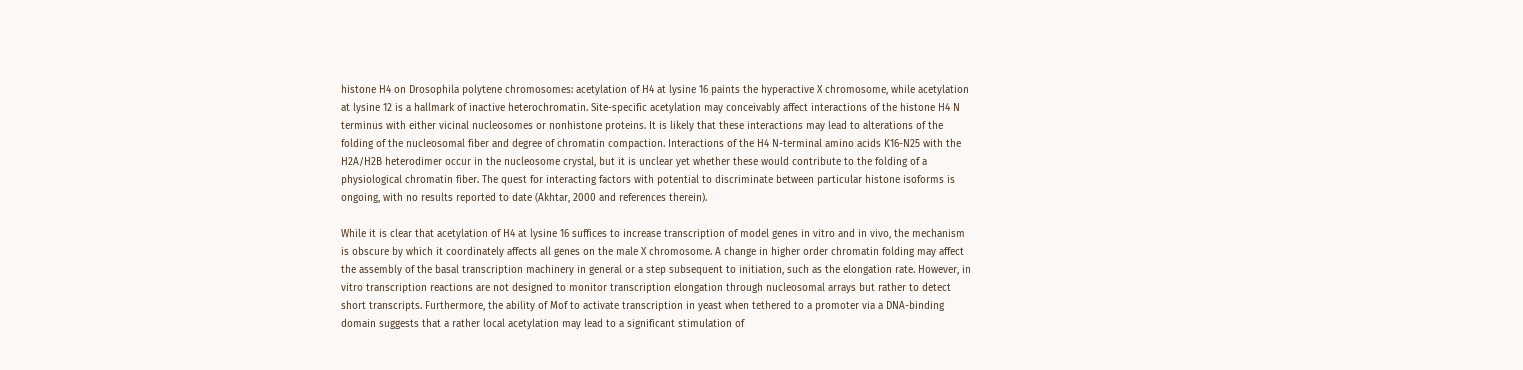histone H4 on Drosophila polytene chromosomes: acetylation of H4 at lysine 16 paints the hyperactive X chromosome, while acetylation at lysine 12 is a hallmark of inactive heterochromatin. Site-specific acetylation may conceivably affect interactions of the histone H4 N terminus with either vicinal nucleosomes or nonhistone proteins. It is likely that these interactions may lead to alterations of the folding of the nucleosomal fiber and degree of chromatin compaction. Interactions of the H4 N-terminal amino acids K16-N25 with the H2A/H2B heterodimer occur in the nucleosome crystal, but it is unclear yet whether these would contribute to the folding of a physiological chromatin fiber. The quest for interacting factors with potential to discriminate between particular histone isoforms is ongoing, with no results reported to date (Akhtar, 2000 and references therein).

While it is clear that acetylation of H4 at lysine 16 suffices to increase transcription of model genes in vitro and in vivo, the mechanism is obscure by which it coordinately affects all genes on the male X chromosome. A change in higher order chromatin folding may affect the assembly of the basal transcription machinery in general or a step subsequent to initiation, such as the elongation rate. However, in vitro transcription reactions are not designed to monitor transcription elongation through nucleosomal arrays but rather to detect short transcripts. Furthermore, the ability of Mof to activate transcription in yeast when tethered to a promoter via a DNA-binding domain suggests that a rather local acetylation may lead to a significant stimulation of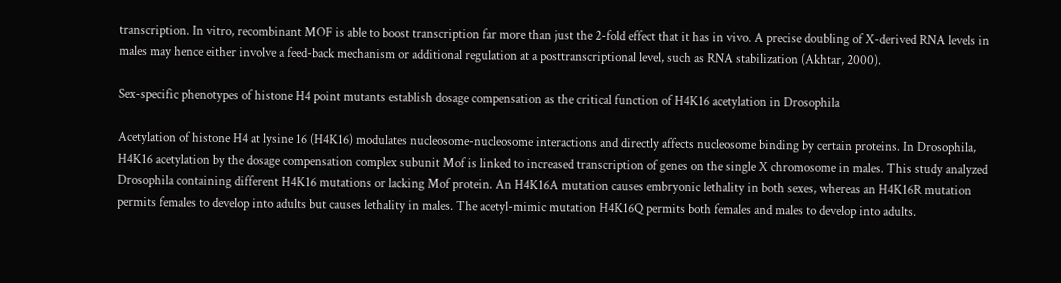transcription. In vitro, recombinant MOF is able to boost transcription far more than just the 2-fold effect that it has in vivo. A precise doubling of X-derived RNA levels in males may hence either involve a feed-back mechanism or additional regulation at a posttranscriptional level, such as RNA stabilization (Akhtar, 2000).

Sex-specific phenotypes of histone H4 point mutants establish dosage compensation as the critical function of H4K16 acetylation in Drosophila

Acetylation of histone H4 at lysine 16 (H4K16) modulates nucleosome-nucleosome interactions and directly affects nucleosome binding by certain proteins. In Drosophila, H4K16 acetylation by the dosage compensation complex subunit Mof is linked to increased transcription of genes on the single X chromosome in males. This study analyzed Drosophila containing different H4K16 mutations or lacking Mof protein. An H4K16A mutation causes embryonic lethality in both sexes, whereas an H4K16R mutation permits females to develop into adults but causes lethality in males. The acetyl-mimic mutation H4K16Q permits both females and males to develop into adults.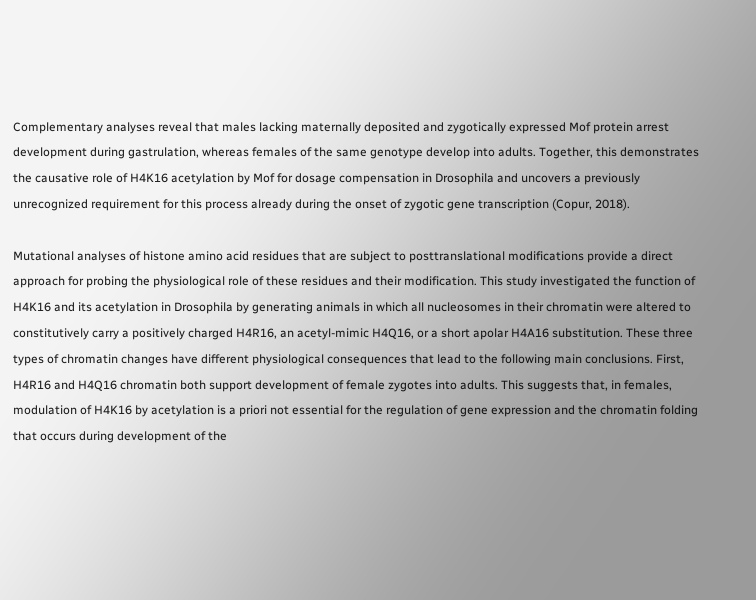Complementary analyses reveal that males lacking maternally deposited and zygotically expressed Mof protein arrest development during gastrulation, whereas females of the same genotype develop into adults. Together, this demonstrates the causative role of H4K16 acetylation by Mof for dosage compensation in Drosophila and uncovers a previously unrecognized requirement for this process already during the onset of zygotic gene transcription (Copur, 2018).

Mutational analyses of histone amino acid residues that are subject to posttranslational modifications provide a direct approach for probing the physiological role of these residues and their modification. This study investigated the function of H4K16 and its acetylation in Drosophila by generating animals in which all nucleosomes in their chromatin were altered to constitutively carry a positively charged H4R16, an acetyl-mimic H4Q16, or a short apolar H4A16 substitution. These three types of chromatin changes have different physiological consequences that lead to the following main conclusions. First, H4R16 and H4Q16 chromatin both support development of female zygotes into adults. This suggests that, in females, modulation of H4K16 by acetylation is a priori not essential for the regulation of gene expression and the chromatin folding that occurs during development of the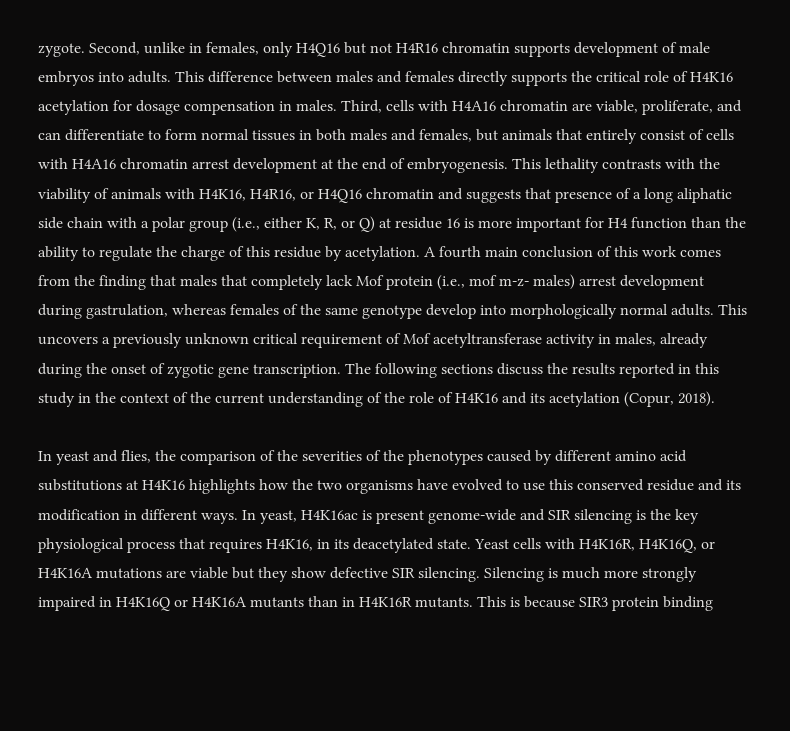zygote. Second, unlike in females, only H4Q16 but not H4R16 chromatin supports development of male embryos into adults. This difference between males and females directly supports the critical role of H4K16 acetylation for dosage compensation in males. Third, cells with H4A16 chromatin are viable, proliferate, and can differentiate to form normal tissues in both males and females, but animals that entirely consist of cells with H4A16 chromatin arrest development at the end of embryogenesis. This lethality contrasts with the viability of animals with H4K16, H4R16, or H4Q16 chromatin and suggests that presence of a long aliphatic side chain with a polar group (i.e., either K, R, or Q) at residue 16 is more important for H4 function than the ability to regulate the charge of this residue by acetylation. A fourth main conclusion of this work comes from the finding that males that completely lack Mof protein (i.e., mof m-z- males) arrest development during gastrulation, whereas females of the same genotype develop into morphologically normal adults. This uncovers a previously unknown critical requirement of Mof acetyltransferase activity in males, already during the onset of zygotic gene transcription. The following sections discuss the results reported in this study in the context of the current understanding of the role of H4K16 and its acetylation (Copur, 2018).

In yeast and flies, the comparison of the severities of the phenotypes caused by different amino acid substitutions at H4K16 highlights how the two organisms have evolved to use this conserved residue and its modification in different ways. In yeast, H4K16ac is present genome-wide and SIR silencing is the key physiological process that requires H4K16, in its deacetylated state. Yeast cells with H4K16R, H4K16Q, or H4K16A mutations are viable but they show defective SIR silencing. Silencing is much more strongly impaired in H4K16Q or H4K16A mutants than in H4K16R mutants. This is because SIR3 protein binding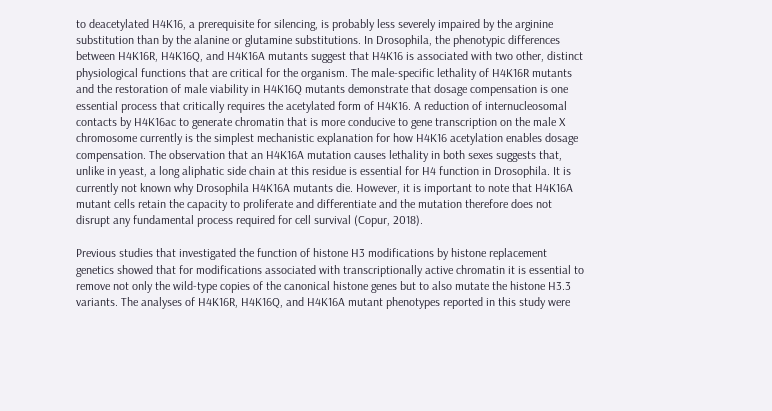to deacetylated H4K16, a prerequisite for silencing, is probably less severely impaired by the arginine substitution than by the alanine or glutamine substitutions. In Drosophila, the phenotypic differences between H4K16R, H4K16Q, and H4K16A mutants suggest that H4K16 is associated with two other, distinct physiological functions that are critical for the organism. The male-specific lethality of H4K16R mutants and the restoration of male viability in H4K16Q mutants demonstrate that dosage compensation is one essential process that critically requires the acetylated form of H4K16. A reduction of internucleosomal contacts by H4K16ac to generate chromatin that is more conducive to gene transcription on the male X chromosome currently is the simplest mechanistic explanation for how H4K16 acetylation enables dosage compensation. The observation that an H4K16A mutation causes lethality in both sexes suggests that, unlike in yeast, a long aliphatic side chain at this residue is essential for H4 function in Drosophila. It is currently not known why Drosophila H4K16A mutants die. However, it is important to note that H4K16A mutant cells retain the capacity to proliferate and differentiate and the mutation therefore does not disrupt any fundamental process required for cell survival (Copur, 2018).

Previous studies that investigated the function of histone H3 modifications by histone replacement genetics showed that for modifications associated with transcriptionally active chromatin it is essential to remove not only the wild-type copies of the canonical histone genes but to also mutate the histone H3.3 variants. The analyses of H4K16R, H4K16Q, and H4K16A mutant phenotypes reported in this study were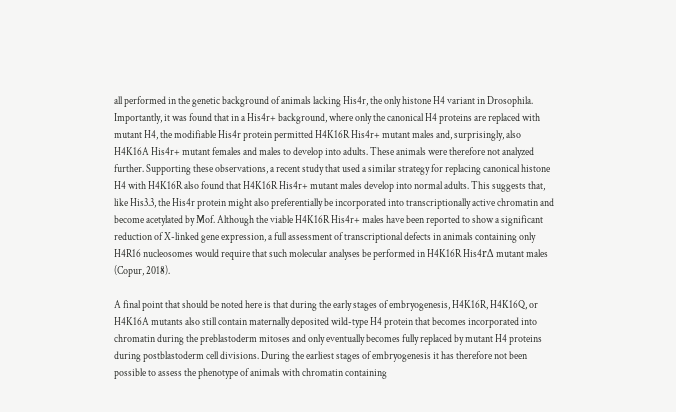all performed in the genetic background of animals lacking His4r, the only histone H4 variant in Drosophila. Importantly, it was found that in a His4r+ background, where only the canonical H4 proteins are replaced with mutant H4, the modifiable His4r protein permitted H4K16R His4r+ mutant males and, surprisingly, also H4K16A His4r+ mutant females and males to develop into adults. These animals were therefore not analyzed further. Supporting these observations, a recent study that used a similar strategy for replacing canonical histone H4 with H4K16R also found that H4K16R His4r+ mutant males develop into normal adults. This suggests that, like His3.3, the His4r protein might also preferentially be incorporated into transcriptionally active chromatin and become acetylated by Mof. Although the viable H4K16R His4r+ males have been reported to show a significant reduction of X-linked gene expression, a full assessment of transcriptional defects in animals containing only H4R16 nucleosomes would require that such molecular analyses be performed in H4K16R His4rΔ mutant males (Copur, 2018).

A final point that should be noted here is that during the early stages of embryogenesis, H4K16R, H4K16Q, or H4K16A mutants also still contain maternally deposited wild-type H4 protein that becomes incorporated into chromatin during the preblastoderm mitoses and only eventually becomes fully replaced by mutant H4 proteins during postblastoderm cell divisions. During the earliest stages of embryogenesis it has therefore not been possible to assess the phenotype of animals with chromatin containing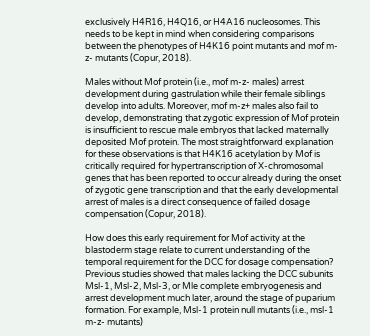exclusively H4R16, H4Q16, or H4A16 nucleosomes. This needs to be kept in mind when considering comparisons between the phenotypes of H4K16 point mutants and mof m-z- mutants (Copur, 2018).

Males without Mof protein (i.e., mof m-z- males) arrest development during gastrulation while their female siblings develop into adults. Moreover, mof m-z+ males also fail to develop, demonstrating that zygotic expression of Mof protein is insufficient to rescue male embryos that lacked maternally deposited Mof protein. The most straightforward explanation for these observations is that H4K16 acetylation by Mof is critically required for hypertranscription of X-chromosomal genes that has been reported to occur already during the onset of zygotic gene transcription and that the early developmental arrest of males is a direct consequence of failed dosage compensation (Copur, 2018).

How does this early requirement for Mof activity at the blastoderm stage relate to current understanding of the temporal requirement for the DCC for dosage compensation? Previous studies showed that males lacking the DCC subunits Msl-1, Msl-2, Msl-3, or Mle complete embryogenesis and arrest development much later, around the stage of puparium formation. For example, Msl-1 protein null mutants (i.e., msl-1 m-z- mutants)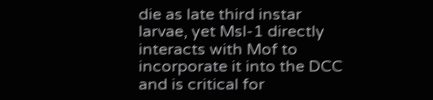die as late third instar larvae, yet Msl-1 directly interacts with Mof to incorporate it into the DCC and is critical for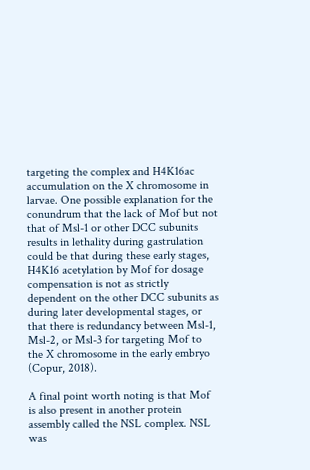targeting the complex and H4K16ac accumulation on the X chromosome in larvae. One possible explanation for the conundrum that the lack of Mof but not that of Msl-1 or other DCC subunits results in lethality during gastrulation could be that during these early stages, H4K16 acetylation by Mof for dosage compensation is not as strictly dependent on the other DCC subunits as during later developmental stages, or that there is redundancy between Msl-1, Msl-2, or Msl-3 for targeting Mof to the X chromosome in the early embryo (Copur, 2018).

A final point worth noting is that Mof is also present in another protein assembly called the NSL complex. NSL was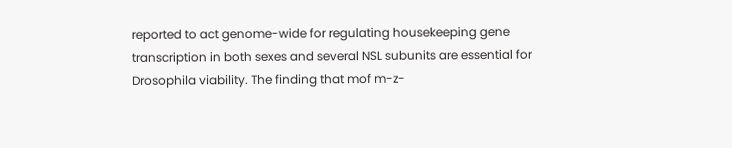reported to act genome-wide for regulating housekeeping gene transcription in both sexes and several NSL subunits are essential for Drosophila viability. The finding that mof m-z-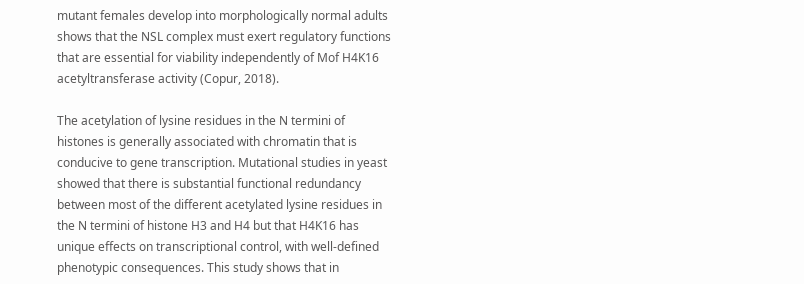mutant females develop into morphologically normal adults shows that the NSL complex must exert regulatory functions that are essential for viability independently of Mof H4K16 acetyltransferase activity (Copur, 2018).

The acetylation of lysine residues in the N termini of histones is generally associated with chromatin that is conducive to gene transcription. Mutational studies in yeast showed that there is substantial functional redundancy between most of the different acetylated lysine residues in the N termini of histone H3 and H4 but that H4K16 has unique effects on transcriptional control, with well-defined phenotypic consequences. This study shows that in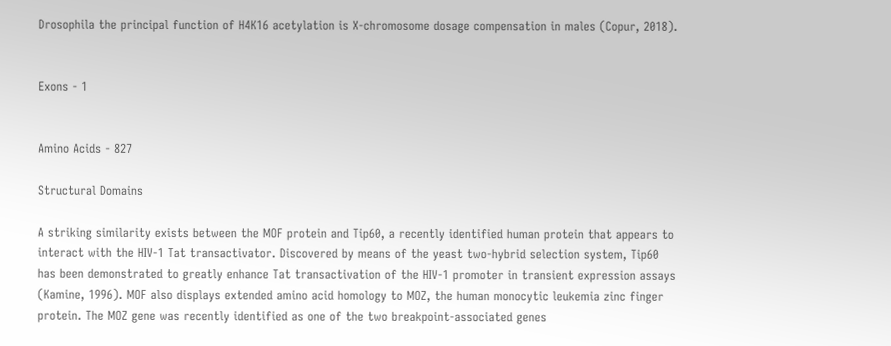Drosophila the principal function of H4K16 acetylation is X-chromosome dosage compensation in males (Copur, 2018).


Exons - 1


Amino Acids - 827

Structural Domains

A striking similarity exists between the MOF protein and Tip60, a recently identified human protein that appears to interact with the HIV-1 Tat transactivator. Discovered by means of the yeast two-hybrid selection system, Tip60 has been demonstrated to greatly enhance Tat transactivation of the HIV-1 promoter in transient expression assays (Kamine, 1996). MOF also displays extended amino acid homology to MOZ, the human monocytic leukemia zinc finger protein. The MOZ gene was recently identified as one of the two breakpoint-associated genes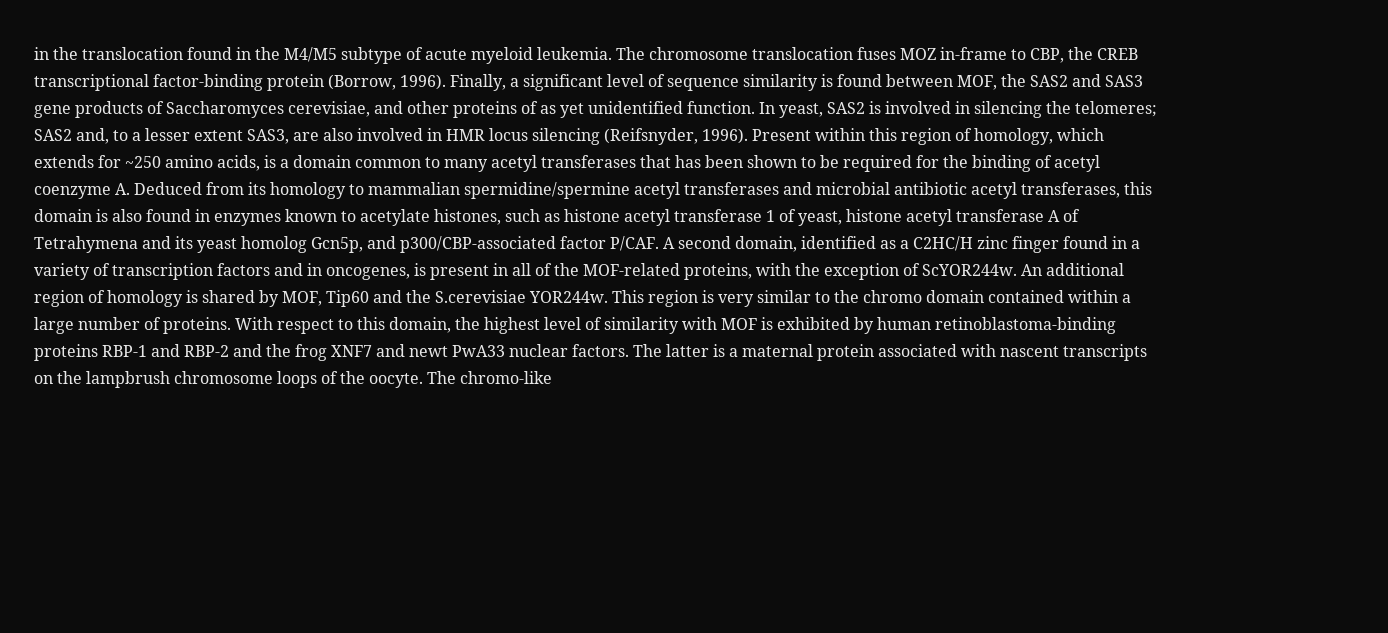in the translocation found in the M4/M5 subtype of acute myeloid leukemia. The chromosome translocation fuses MOZ in-frame to CBP, the CREB transcriptional factor-binding protein (Borrow, 1996). Finally, a significant level of sequence similarity is found between MOF, the SAS2 and SAS3 gene products of Saccharomyces cerevisiae, and other proteins of as yet unidentified function. In yeast, SAS2 is involved in silencing the telomeres; SAS2 and, to a lesser extent SAS3, are also involved in HMR locus silencing (Reifsnyder, 1996). Present within this region of homology, which extends for ~250 amino acids, is a domain common to many acetyl transferases that has been shown to be required for the binding of acetyl coenzyme A. Deduced from its homology to mammalian spermidine/spermine acetyl transferases and microbial antibiotic acetyl transferases, this domain is also found in enzymes known to acetylate histones, such as histone acetyl transferase 1 of yeast, histone acetyl transferase A of Tetrahymena and its yeast homolog Gcn5p, and p300/CBP-associated factor P/CAF. A second domain, identified as a C2HC/H zinc finger found in a variety of transcription factors and in oncogenes, is present in all of the MOF-related proteins, with the exception of ScYOR244w. An additional region of homology is shared by MOF, Tip60 and the S.cerevisiae YOR244w. This region is very similar to the chromo domain contained within a large number of proteins. With respect to this domain, the highest level of similarity with MOF is exhibited by human retinoblastoma-binding proteins RBP-1 and RBP-2 and the frog XNF7 and newt PwA33 nuclear factors. The latter is a maternal protein associated with nascent transcripts on the lampbrush chromosome loops of the oocyte. The chromo-like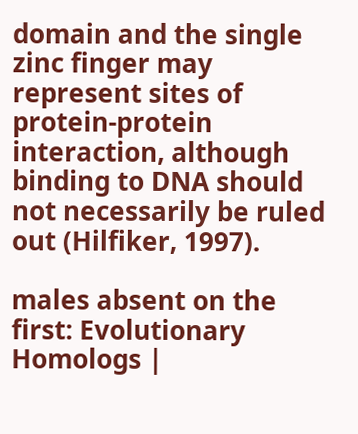domain and the single zinc finger may represent sites of protein-protein interaction, although binding to DNA should not necessarily be ruled out (Hilfiker, 1997).

males absent on the first: Evolutionary Homologs |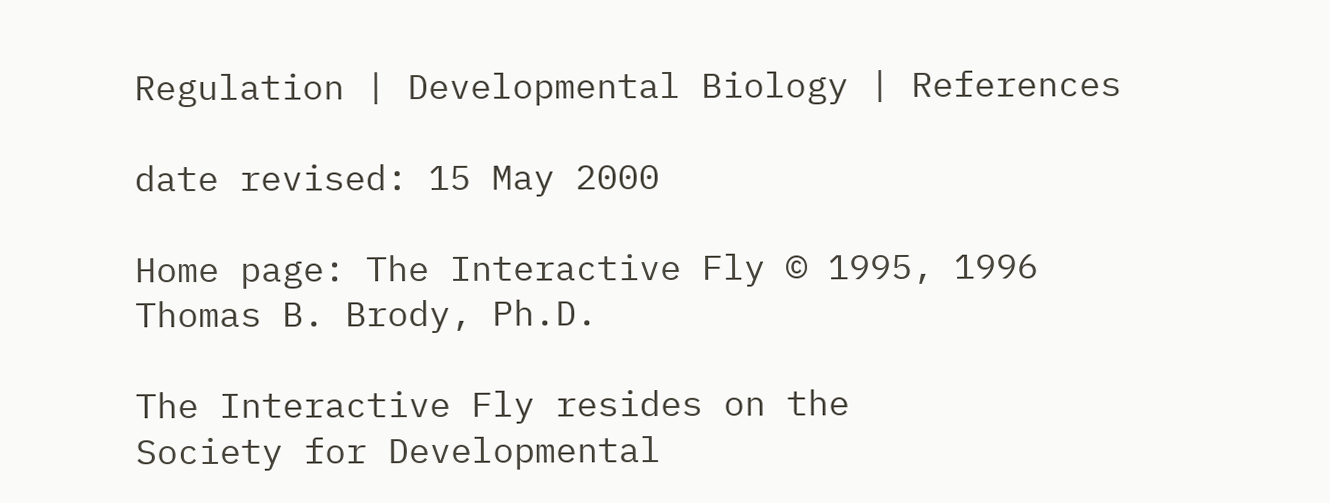Regulation | Developmental Biology | References

date revised: 15 May 2000

Home page: The Interactive Fly © 1995, 1996 Thomas B. Brody, Ph.D.

The Interactive Fly resides on the
Society for Developmental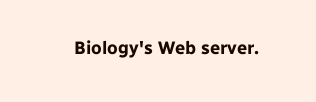Biology's Web server.